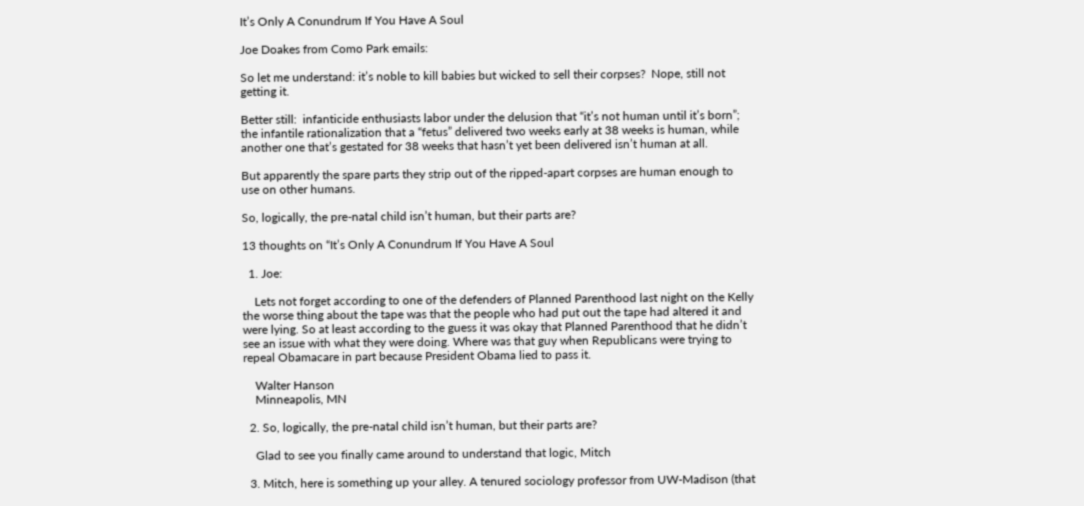It’s Only A Conundrum If You Have A Soul

Joe Doakes from Como Park emails:

So let me understand: it’s noble to kill babies but wicked to sell their corpses?  Nope, still not getting it.

Better still:  infanticide enthusiasts labor under the delusion that “it’s not human until it’s born”; the infantile rationalization that a “fetus” delivered two weeks early at 38 weeks is human, while another one that’s gestated for 38 weeks that hasn’t yet been delivered isn’t human at all.

But apparently the spare parts they strip out of the ripped-apart corpses are human enough to use on other humans.

So, logically, the pre-natal child isn’t human, but their parts are?

13 thoughts on “It’s Only A Conundrum If You Have A Soul

  1. Joe:

    Lets not forget according to one of the defenders of Planned Parenthood last night on the Kelly the worse thing about the tape was that the people who had put out the tape had altered it and were lying. So at least according to the guess it was okay that Planned Parenthood that he didn’t see an issue with what they were doing. Where was that guy when Republicans were trying to repeal Obamacare in part because President Obama lied to pass it.

    Walter Hanson
    Minneapolis, MN

  2. So, logically, the pre-natal child isn’t human, but their parts are?

    Glad to see you finally came around to understand that logic, Mitch

  3. Mitch, here is something up your alley. A tenured sociology professor from UW-Madison (that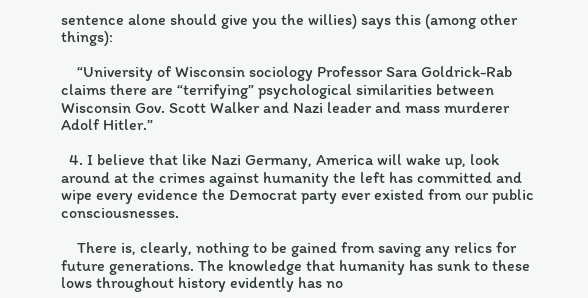sentence alone should give you the willies) says this (among other things):

    “University of Wisconsin sociology Professor Sara Goldrick-Rab claims there are “terrifying” psychological similarities between Wisconsin Gov. Scott Walker and Nazi leader and mass murderer Adolf Hitler.”

  4. I believe that like Nazi Germany, America will wake up, look around at the crimes against humanity the left has committed and wipe every evidence the Democrat party ever existed from our public consciousnesses.

    There is, clearly, nothing to be gained from saving any relics for future generations. The knowledge that humanity has sunk to these lows throughout history evidently has no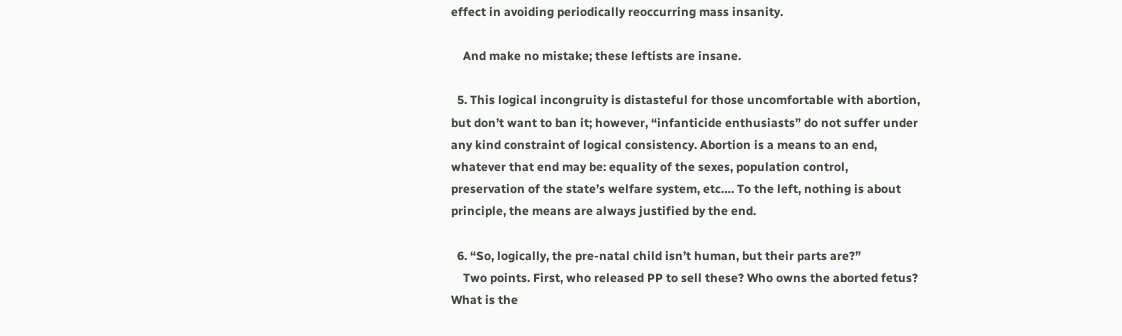effect in avoiding periodically reoccurring mass insanity.

    And make no mistake; these leftists are insane.

  5. This logical incongruity is distasteful for those uncomfortable with abortion, but don’t want to ban it; however, “infanticide enthusiasts” do not suffer under any kind constraint of logical consistency. Abortion is a means to an end, whatever that end may be: equality of the sexes, population control, preservation of the state’s welfare system, etc…. To the left, nothing is about principle, the means are always justified by the end.

  6. “So, logically, the pre-natal child isn’t human, but their parts are?”
    Two points. First, who released PP to sell these? Who owns the aborted fetus? What is the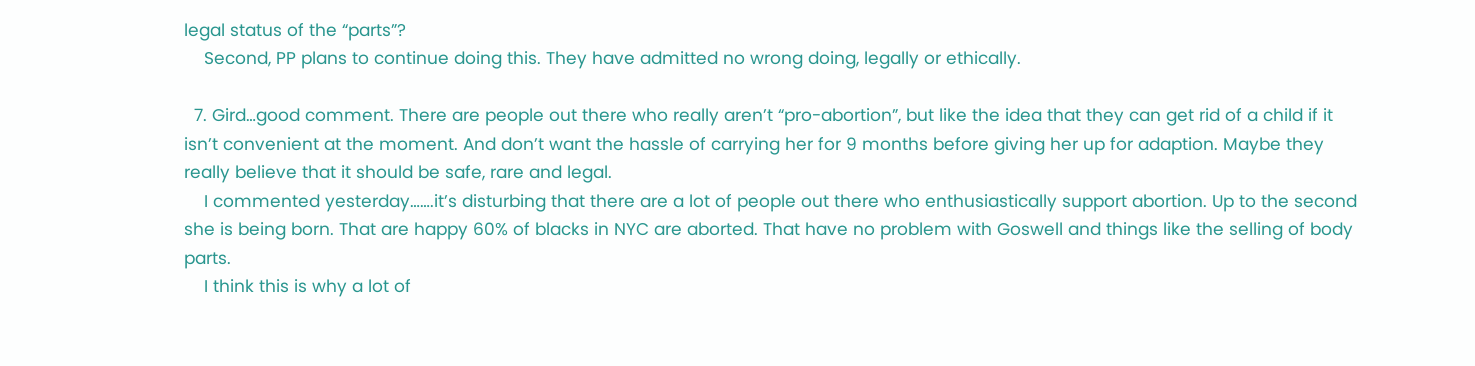legal status of the “parts”?
    Second, PP plans to continue doing this. They have admitted no wrong doing, legally or ethically.

  7. Gird…good comment. There are people out there who really aren’t “pro-abortion”, but like the idea that they can get rid of a child if it isn’t convenient at the moment. And don’t want the hassle of carrying her for 9 months before giving her up for adaption. Maybe they really believe that it should be safe, rare and legal.
    I commented yesterday…….it’s disturbing that there are a lot of people out there who enthusiastically support abortion. Up to the second she is being born. That are happy 60% of blacks in NYC are aborted. That have no problem with Goswell and things like the selling of body parts.
    I think this is why a lot of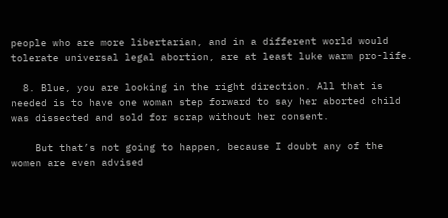people who are more libertarian, and in a different world would tolerate universal legal abortion, are at least luke warm pro-life.

  8. Blue, you are looking in the right direction. All that is needed is to have one woman step forward to say her aborted child was dissected and sold for scrap without her consent.

    But that’s not going to happen, because I doubt any of the women are even advised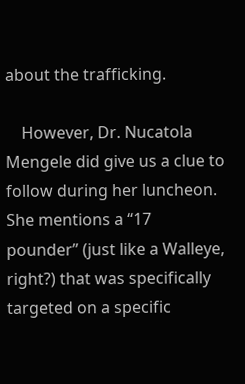about the trafficking.

    However, Dr. Nucatola Mengele did give us a clue to follow during her luncheon. She mentions a “17 pounder” (just like a Walleye, right?) that was specifically targeted on a specific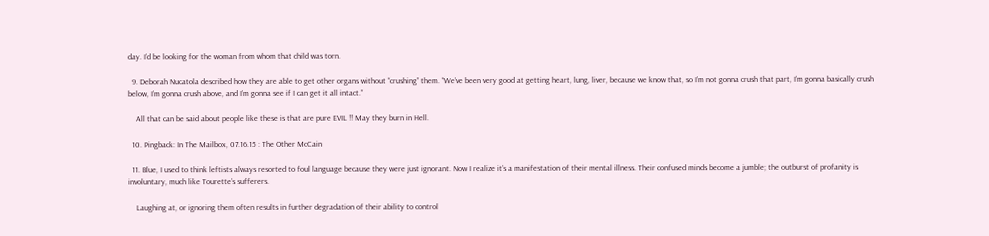day. I’d be looking for the woman from whom that child was torn.

  9. Deborah Nucatola described how they are able to get other organs without “crushing” them. “We’ve been very good at getting heart, lung, liver, because we know that, so I’m not gonna crush that part, I’m gonna basically crush below, I’m gonna crush above, and I’m gonna see if I can get it all intact.”

    All that can be said about people like these is that are pure EVIL !! May they burn in Hell.

  10. Pingback: In The Mailbox, 07.16.15 : The Other McCain

  11. Blue, I used to think leftists always resorted to foul language because they were just ignorant. Now I realize it’s a manifestation of their mental illness. Their confused minds become a jumble; the outburst of profanity is involuntary, much like Tourette’s sufferers.

    Laughing at, or ignoring them often results in further degradation of their ability to control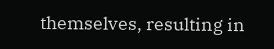themselves, resulting in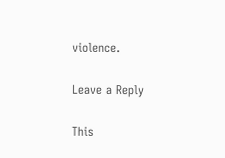violence.

Leave a Reply

This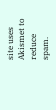site uses Akismet to reduce spam.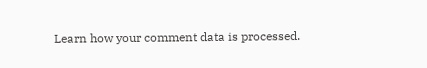Learn how your comment data is processed.